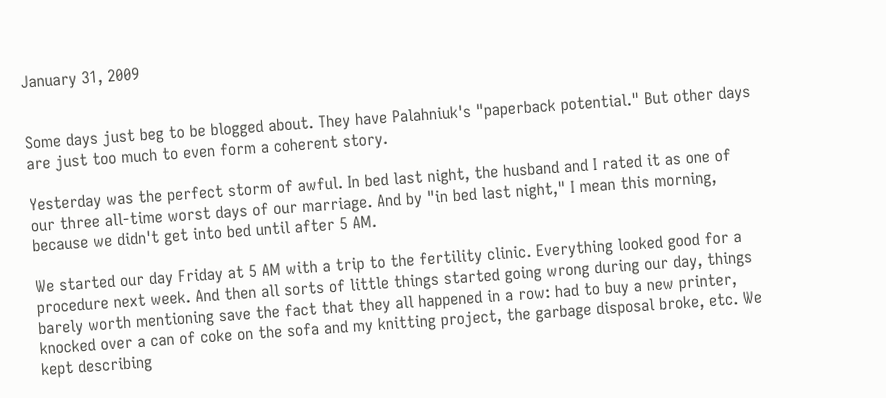January 31, 2009


Some days just beg to be blogged about. They have Palahniuk's "paperback potential." But other days are just too much to even form a coherent story.

Yesterday was the perfect storm of awful. In bed last night, the husband and I rated it as one of our three all-time worst days of our marriage. And by "in bed last night," I mean this morning, because we didn't get into bed until after 5 AM.

We started our day Friday at 5 AM with a trip to the fertility clinic. Everything looked good for a procedure next week. And then all sorts of little things started going wrong during our day, things barely worth mentioning save the fact that they all happened in a row: had to buy a new printer, knocked over a can of coke on the sofa and my knitting project, the garbage disposal broke, etc. We kept describing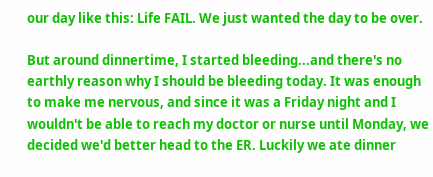our day like this: Life FAIL. We just wanted the day to be over.

But around dinnertime, I started bleeding...and there's no earthly reason why I should be bleeding today. It was enough to make me nervous, and since it was a Friday night and I wouldn't be able to reach my doctor or nurse until Monday, we decided we'd better head to the ER. Luckily we ate dinner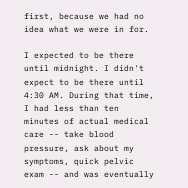first, because we had no idea what we were in for.

I expected to be there until midnight. I didn't expect to be there until 4:30 AM. During that time, I had less than ten minutes of actual medical care -- take blood pressure, ask about my symptoms, quick pelvic exam -- and was eventually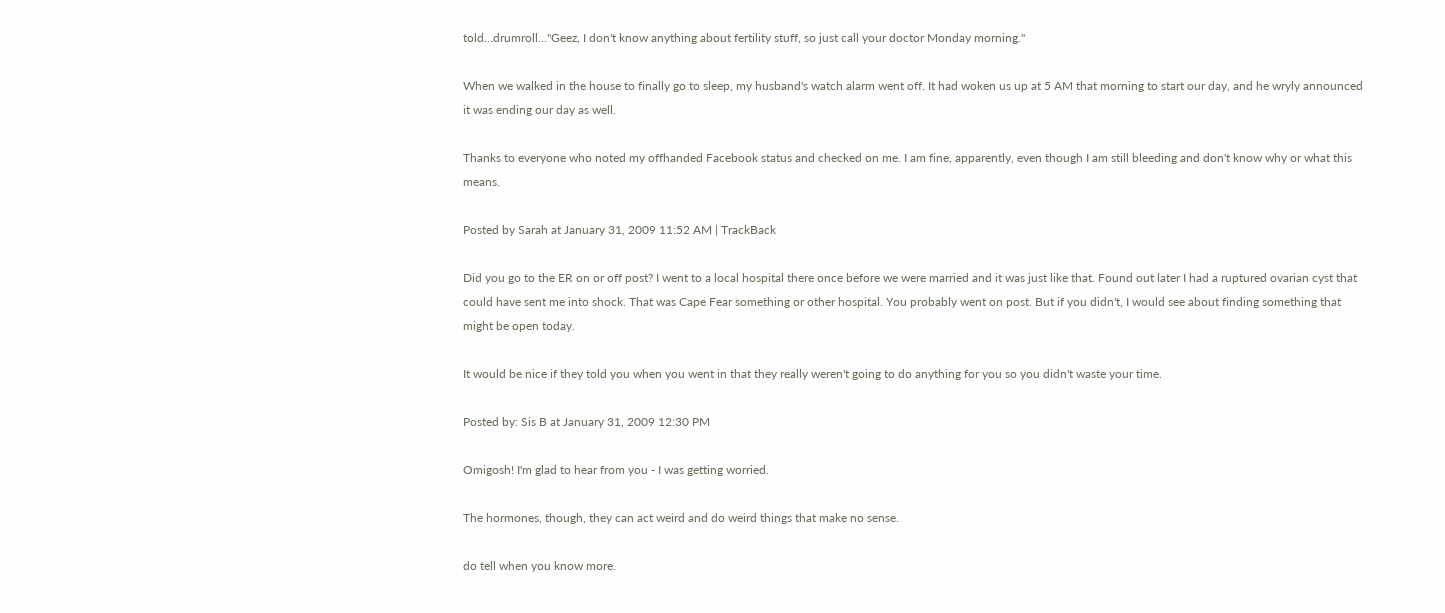told...drumroll..."Geez, I don't know anything about fertility stuff, so just call your doctor Monday morning."

When we walked in the house to finally go to sleep, my husband's watch alarm went off. It had woken us up at 5 AM that morning to start our day, and he wryly announced it was ending our day as well.

Thanks to everyone who noted my offhanded Facebook status and checked on me. I am fine, apparently, even though I am still bleeding and don't know why or what this means.

Posted by Sarah at January 31, 2009 11:52 AM | TrackBack

Did you go to the ER on or off post? I went to a local hospital there once before we were married and it was just like that. Found out later I had a ruptured ovarian cyst that could have sent me into shock. That was Cape Fear something or other hospital. You probably went on post. But if you didn't, I would see about finding something that might be open today.

It would be nice if they told you when you went in that they really weren't going to do anything for you so you didn't waste your time.

Posted by: Sis B at January 31, 2009 12:30 PM

Omigosh! I'm glad to hear from you - I was getting worried.

The hormones, though, they can act weird and do weird things that make no sense.

do tell when you know more.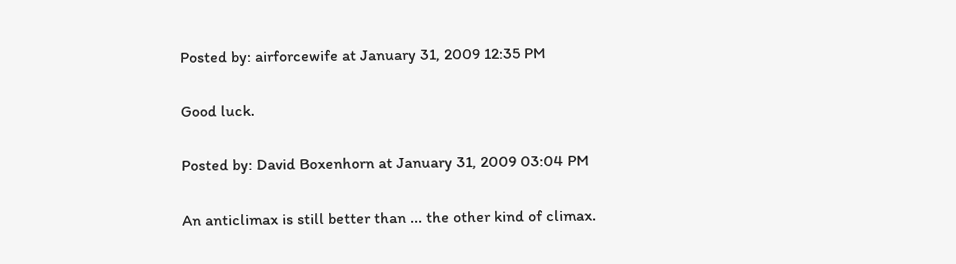Posted by: airforcewife at January 31, 2009 12:35 PM

Good luck.

Posted by: David Boxenhorn at January 31, 2009 03:04 PM

An anticlimax is still better than ... the other kind of climax.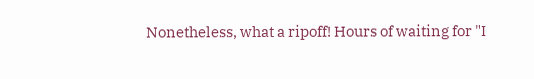Nonetheless, what a ripoff! Hours of waiting for "I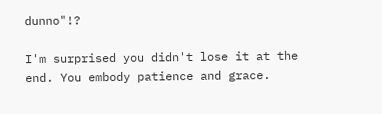dunno"!?

I'm surprised you didn't lose it at the end. You embody patience and grace.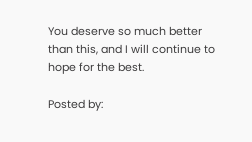You deserve so much better than this, and I will continue to hope for the best.

Posted by: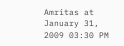Amritas at January 31, 2009 03:30 PM